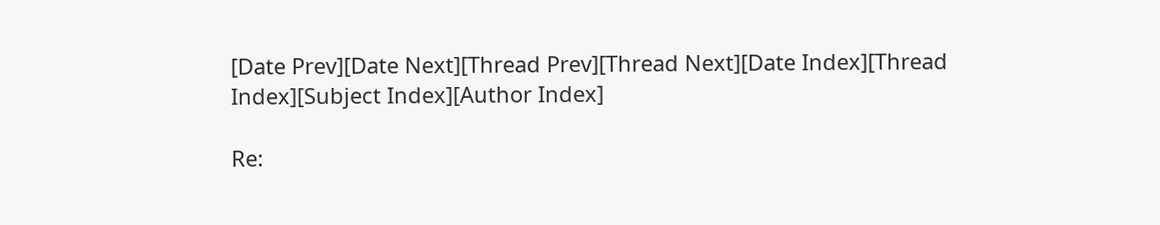[Date Prev][Date Next][Thread Prev][Thread Next][Date Index][Thread Index][Subject Index][Author Index]

Re: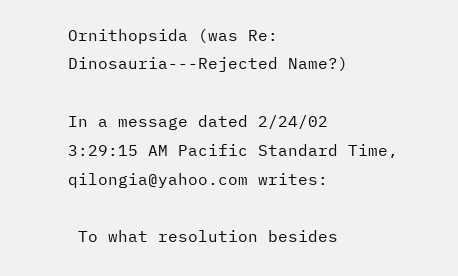Ornithopsida (was Re: Dinosauria---Rejected Name?)

In a message dated 2/24/02 3:29:15 AM Pacific Standard Time, qilongia@yahoo.com writes:

 To what resolution besides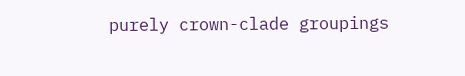purely crown-clade groupings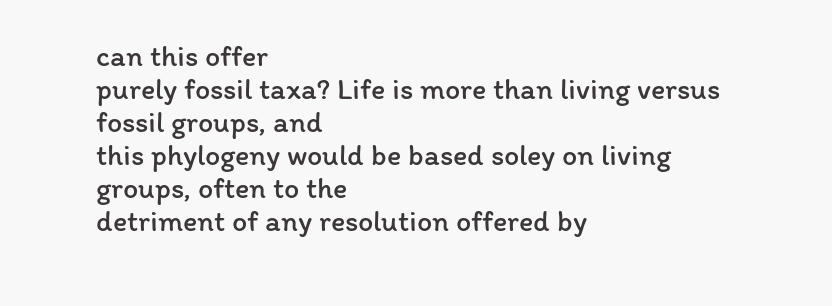can this offer
purely fossil taxa? Life is more than living versus fossil groups, and
this phylogeny would be based soley on living groups, often to the
detriment of any resolution offered by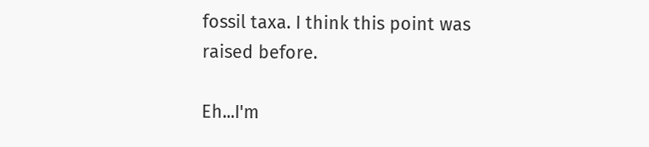fossil taxa. I think this point was
raised before.

Eh...I'm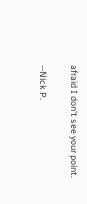afraid I don't see your point.

--Nick P.